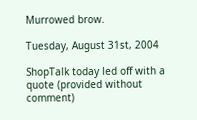Murrowed brow.

Tuesday, August 31st, 2004

ShopTalk today led off with a quote (provided without comment)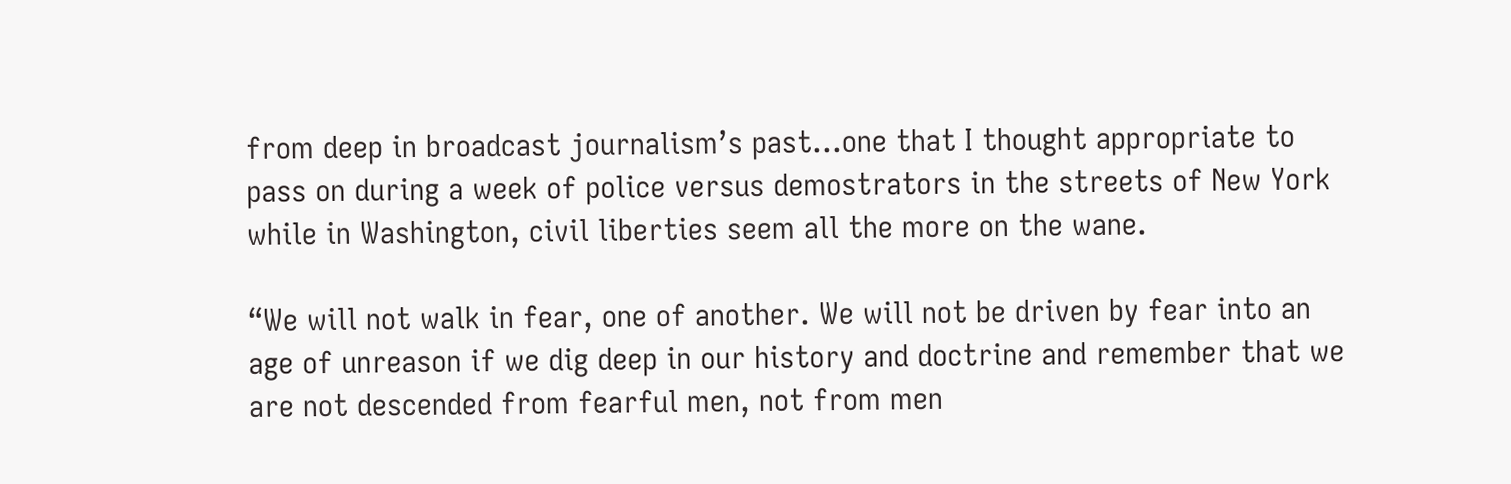from deep in broadcast journalism’s past…one that I thought appropriate to pass on during a week of police versus demostrators in the streets of New York while in Washington, civil liberties seem all the more on the wane.

“We will not walk in fear, one of another. We will not be driven by fear into an age of unreason if we dig deep in our history and doctrine and remember that we are not descended from fearful men, not from men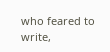who feared to write,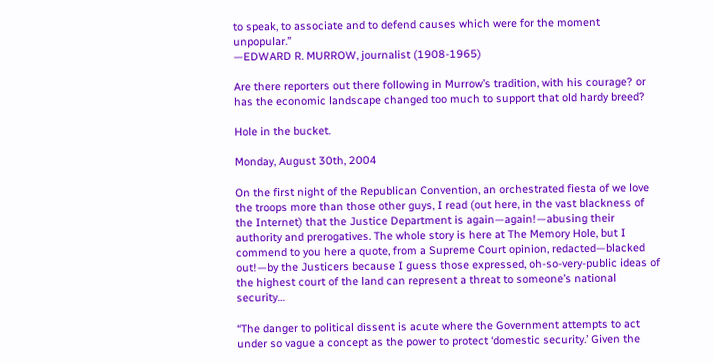to speak, to associate and to defend causes which were for the moment unpopular.”
—EDWARD R. MURROW, journalist (1908-1965)

Are there reporters out there following in Murrow’s tradition, with his courage? or has the economic landscape changed too much to support that old hardy breed?

Hole in the bucket.

Monday, August 30th, 2004

On the first night of the Republican Convention, an orchestrated fiesta of we love the troops more than those other guys, I read (out here, in the vast blackness of the Internet) that the Justice Department is again—again!—abusing their authority and prerogatives. The whole story is here at The Memory Hole, but I commend to you here a quote, from a Supreme Court opinion, redacted—blacked out!—by the Justicers because I guess those expressed, oh-so-very-public ideas of the highest court of the land can represent a threat to someone’s national security…

“The danger to political dissent is acute where the Government attempts to act under so vague a concept as the power to protect ‘domestic security.’ Given the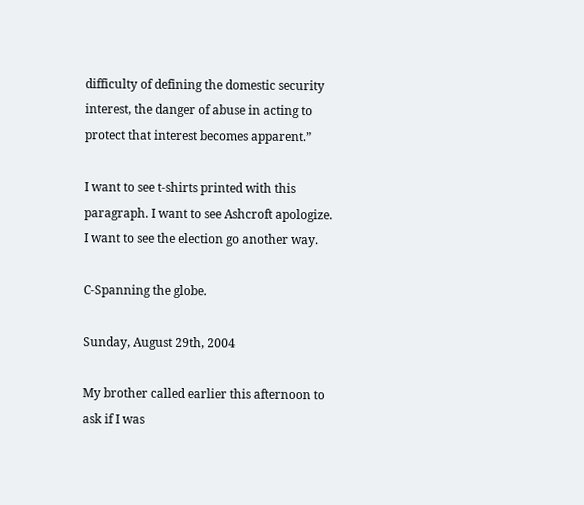difficulty of defining the domestic security interest, the danger of abuse in acting to protect that interest becomes apparent.”

I want to see t-shirts printed with this paragraph. I want to see Ashcroft apologize. I want to see the election go another way.

C-Spanning the globe.

Sunday, August 29th, 2004

My brother called earlier this afternoon to ask if I was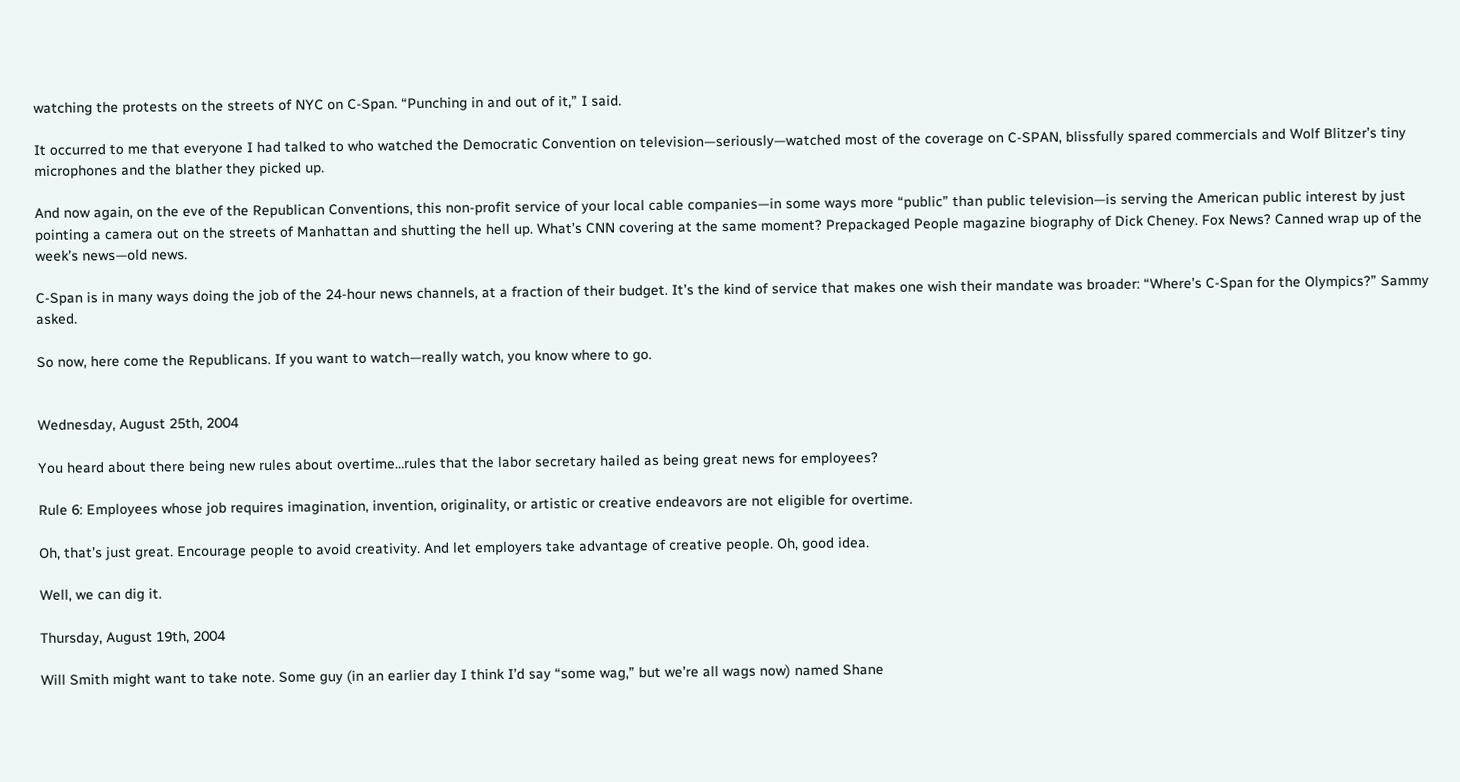watching the protests on the streets of NYC on C-Span. “Punching in and out of it,” I said.

It occurred to me that everyone I had talked to who watched the Democratic Convention on television—seriously—watched most of the coverage on C-SPAN, blissfully spared commercials and Wolf Blitzer’s tiny microphones and the blather they picked up.

And now again, on the eve of the Republican Conventions, this non-profit service of your local cable companies—in some ways more “public” than public television—is serving the American public interest by just pointing a camera out on the streets of Manhattan and shutting the hell up. What’s CNN covering at the same moment? Prepackaged People magazine biography of Dick Cheney. Fox News? Canned wrap up of the week’s news—old news.

C-Span is in many ways doing the job of the 24-hour news channels, at a fraction of their budget. It’s the kind of service that makes one wish their mandate was broader: “Where’s C-Span for the Olympics?” Sammy asked.

So now, here come the Republicans. If you want to watch—really watch, you know where to go.


Wednesday, August 25th, 2004

You heard about there being new rules about overtime…rules that the labor secretary hailed as being great news for employees?

Rule 6: Employees whose job requires imagination, invention, originality, or artistic or creative endeavors are not eligible for overtime.

Oh, that’s just great. Encourage people to avoid creativity. And let employers take advantage of creative people. Oh, good idea.

Well, we can dig it.

Thursday, August 19th, 2004

Will Smith might want to take note. Some guy (in an earlier day I think I’d say “some wag,” but we’re all wags now) named Shane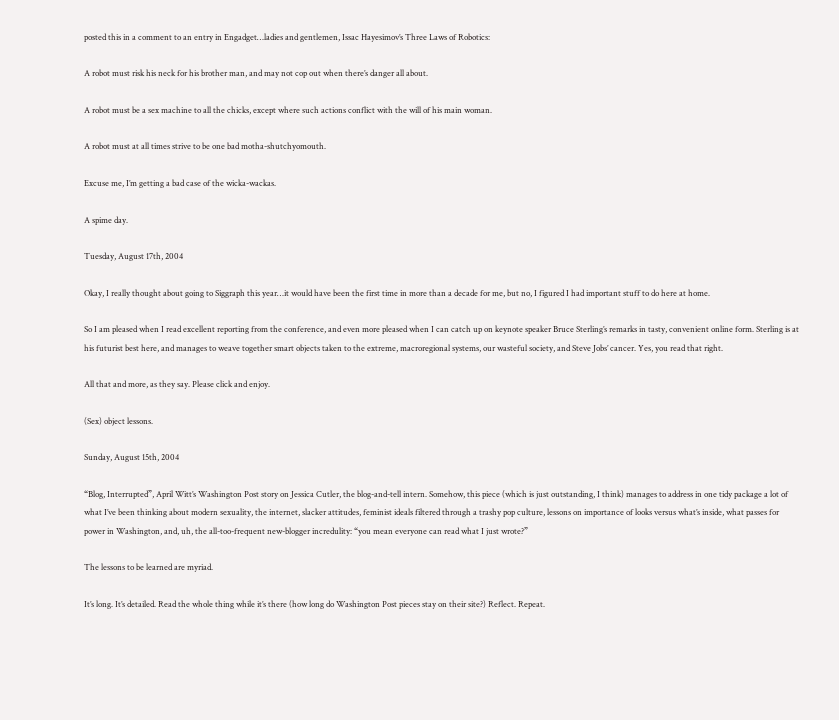posted this in a comment to an entry in Engadget…ladies and gentlemen, Issac Hayesimov’s Three Laws of Robotics:

A robot must risk his neck for his brother man, and may not cop out when there’s danger all about.

A robot must be a sex machine to all the chicks, except where such actions conflict with the will of his main woman.

A robot must at all times strive to be one bad motha-shutchyomouth.

Excuse me, I’m getting a bad case of the wicka-wackas.

A spime day.

Tuesday, August 17th, 2004

Okay, I really thought about going to Siggraph this year…it would have been the first time in more than a decade for me, but no, I figured I had important stuff to do here at home.

So I am pleased when I read excellent reporting from the conference, and even more pleased when I can catch up on keynote speaker Bruce Sterling’s remarks in tasty, convenient online form. Sterling is at his futurist best here, and manages to weave together smart objects taken to the extreme, macroregional systems, our wasteful society, and Steve Jobs’ cancer. Yes, you read that right.

All that and more, as they say. Please click and enjoy.

(Sex) object lessons.

Sunday, August 15th, 2004

“Blog, Interrupted”, April Witt’s Washington Post story on Jessica Cutler, the blog-and-tell intern. Somehow, this piece (which is just outstanding, I think) manages to address in one tidy package a lot of what I’ve been thinking about modern sexuality, the internet, slacker attitudes, feminist ideals filtered through a trashy pop culture, lessons on importance of looks versus what’s inside, what passes for power in Washington, and, uh, the all-too-frequent new-blogger incredulity: “you mean everyone can read what I just wrote?”

The lessons to be learned are myriad.

It’s long. It’s detailed. Read the whole thing while it’s there (how long do Washington Post pieces stay on their site?) Reflect. Repeat.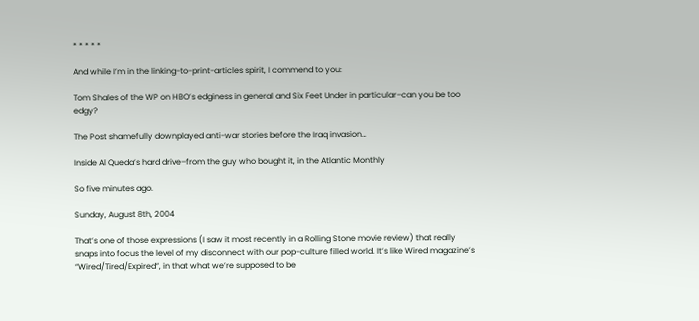* * * * *

And while I’m in the linking-to-print-articles spirit, I commend to you:

Tom Shales of the WP on HBO’s edginess in general and Six Feet Under in particular–can you be too edgy?

The Post shamefully downplayed anti-war stories before the Iraq invasion…

Inside Al Queda’s hard drive–from the guy who bought it, in the Atlantic Monthly

So five minutes ago.

Sunday, August 8th, 2004

That’s one of those expressions (I saw it most recently in a Rolling Stone movie review) that really snaps into focus the level of my disconnect with our pop-culture filled world. It’s like Wired magazine’s “Wired/Tired/Expired”, in that what we’re supposed to be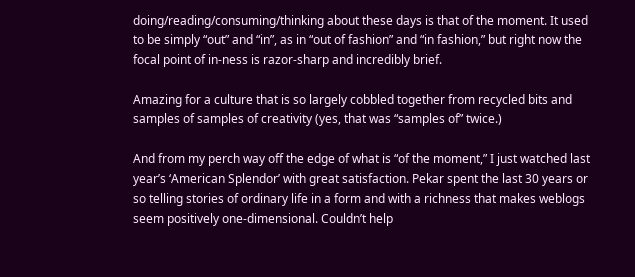doing/reading/consuming/thinking about these days is that of the moment. It used to be simply “out” and “in”, as in “out of fashion” and “in fashion,” but right now the focal point of in-ness is razor-sharp and incredibly brief.

Amazing for a culture that is so largely cobbled together from recycled bits and samples of samples of creativity (yes, that was “samples of” twice.)

And from my perch way off the edge of what is “of the moment,” I just watched last year’s ‘American Splendor’ with great satisfaction. Pekar spent the last 30 years or so telling stories of ordinary life in a form and with a richness that makes weblogs seem positively one-dimensional. Couldn’t help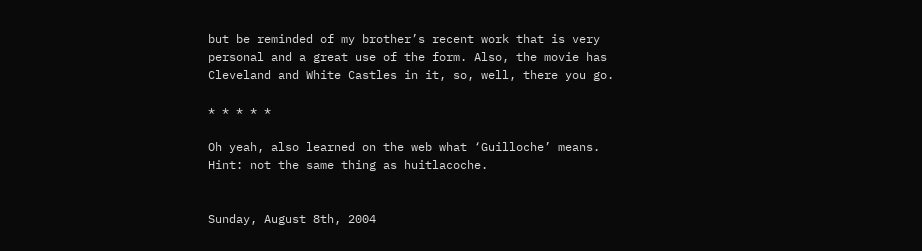but be reminded of my brother’s recent work that is very personal and a great use of the form. Also, the movie has Cleveland and White Castles in it, so, well, there you go.

* * * * *

Oh yeah, also learned on the web what ‘Guilloche’ means. Hint: not the same thing as huitlacoche.


Sunday, August 8th, 2004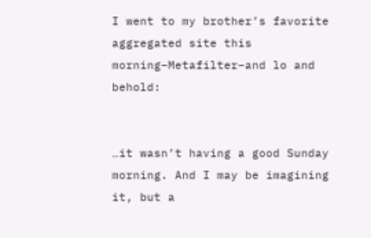I went to my brother’s favorite aggregated site this morning–Metafilter–and lo and behold:


…it wasn’t having a good Sunday morning. And I may be imagining it, but a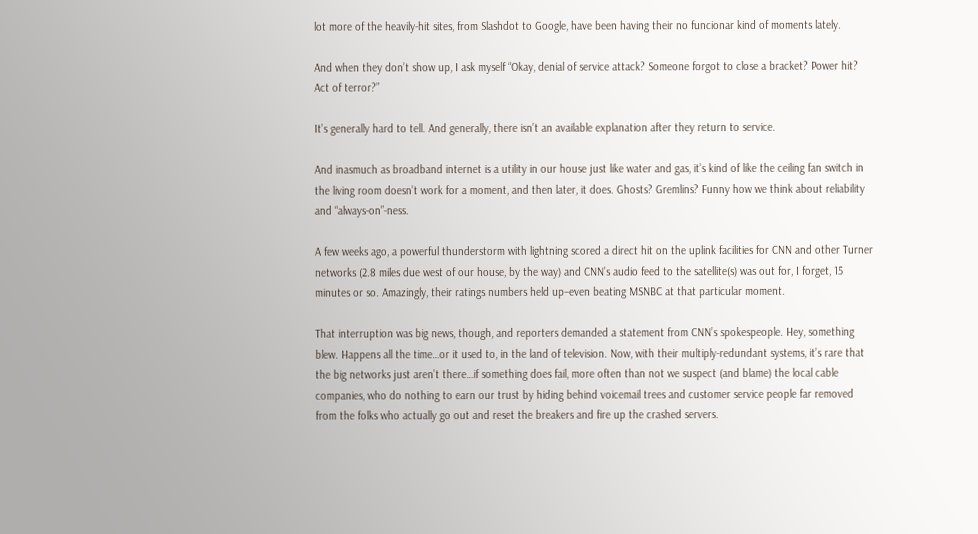lot more of the heavily-hit sites, from Slashdot to Google, have been having their no funcionar kind of moments lately.

And when they don’t show up, I ask myself “Okay, denial of service attack? Someone forgot to close a bracket? Power hit? Act of terror?”

It’s generally hard to tell. And generally, there isn’t an available explanation after they return to service.

And inasmuch as broadband internet is a utility in our house just like water and gas, it’s kind of like the ceiling fan switch in the living room doesn’t work for a moment, and then later, it does. Ghosts? Gremlins? Funny how we think about reliability and “always-on”-ness.

A few weeks ago, a powerful thunderstorm with lightning scored a direct hit on the uplink facilities for CNN and other Turner networks (2.8 miles due west of our house, by the way) and CNN’s audio feed to the satellite(s) was out for, I forget, 15 minutes or so. Amazingly, their ratings numbers held up–even beating MSNBC at that particular moment.

That interruption was big news, though, and reporters demanded a statement from CNN’s spokespeople. Hey, something blew. Happens all the time…or it used to, in the land of television. Now, with their multiply-redundant systems, it’s rare that the big networks just aren’t there…if something does fail, more often than not we suspect (and blame) the local cable companies, who do nothing to earn our trust by hiding behind voicemail trees and customer service people far removed from the folks who actually go out and reset the breakers and fire up the crashed servers.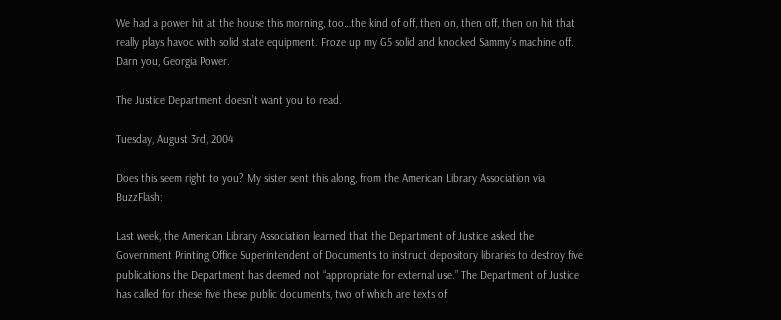We had a power hit at the house this morning, too…the kind of off, then on, then off, then on hit that really plays havoc with solid state equipment. Froze up my G5 solid and knocked Sammy’s machine off. Darn you, Georgia Power.

The Justice Department doesn’t want you to read.

Tuesday, August 3rd, 2004

Does this seem right to you? My sister sent this along, from the American Library Association via BuzzFlash:

Last week, the American Library Association learned that the Department of Justice asked the Government Printing Office Superintendent of Documents to instruct depository libraries to destroy five publications the Department has deemed not “appropriate for external use.” The Department of Justice has called for these five these public documents, two of which are texts of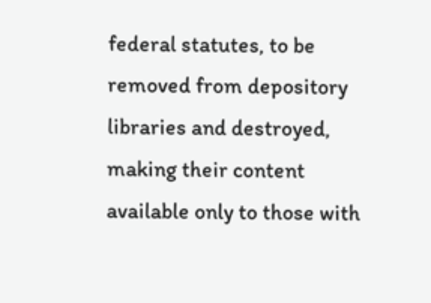federal statutes, to be removed from depository libraries and destroyed, making their content available only to those with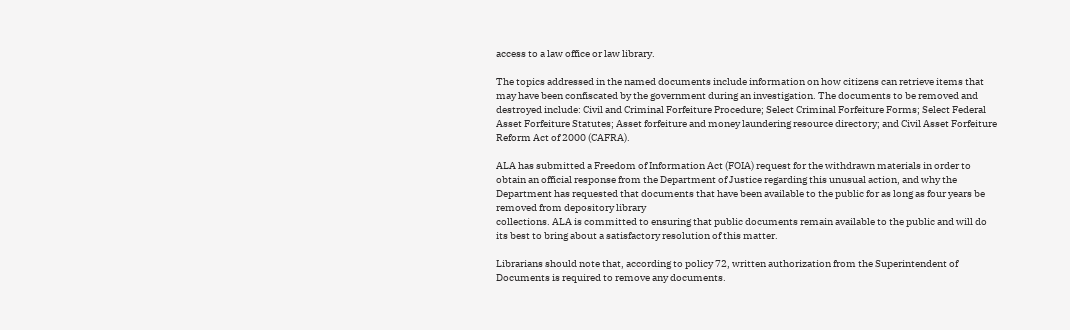access to a law office or law library.

The topics addressed in the named documents include information on how citizens can retrieve items that may have been confiscated by the government during an investigation. The documents to be removed and destroyed include: Civil and Criminal Forfeiture Procedure; Select Criminal Forfeiture Forms; Select Federal Asset Forfeiture Statutes; Asset forfeiture and money laundering resource directory; and Civil Asset Forfeiture Reform Act of 2000 (CAFRA).

ALA has submitted a Freedom of Information Act (FOIA) request for the withdrawn materials in order to obtain an official response from the Department of Justice regarding this unusual action, and why the Department has requested that documents that have been available to the public for as long as four years be removed from depository library
collections. ALA is committed to ensuring that public documents remain available to the public and will do its best to bring about a satisfactory resolution of this matter.

Librarians should note that, according to policy 72, written authorization from the Superintendent of Documents is required to remove any documents.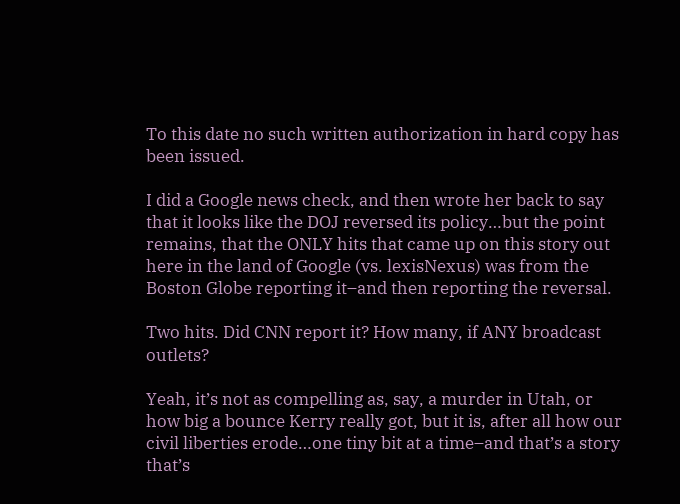To this date no such written authorization in hard copy has been issued.

I did a Google news check, and then wrote her back to say that it looks like the DOJ reversed its policy…but the point remains, that the ONLY hits that came up on this story out here in the land of Google (vs. lexisNexus) was from the Boston Globe reporting it–and then reporting the reversal.

Two hits. Did CNN report it? How many, if ANY broadcast outlets?

Yeah, it’s not as compelling as, say, a murder in Utah, or how big a bounce Kerry really got, but it is, after all how our civil liberties erode…one tiny bit at a time–and that’s a story that’s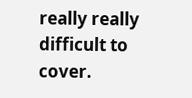really really difficult to cover.